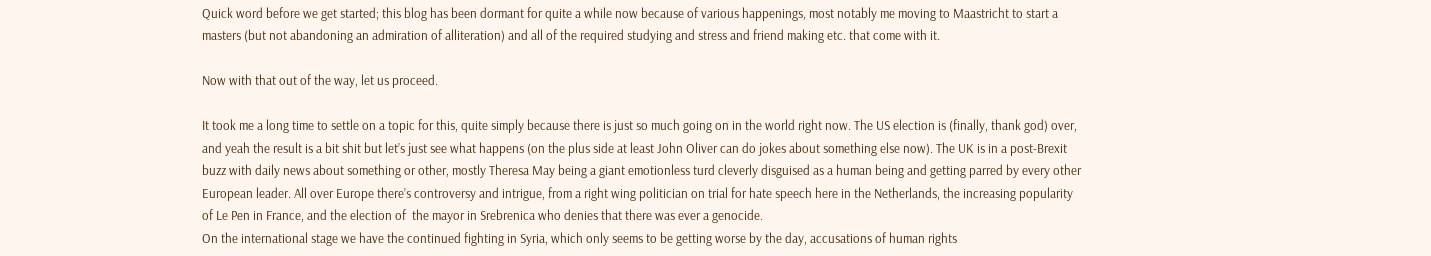Quick word before we get started; this blog has been dormant for quite a while now because of various happenings, most notably me moving to Maastricht to start a masters (but not abandoning an admiration of alliteration) and all of the required studying and stress and friend making etc. that come with it.

Now with that out of the way, let us proceed.

It took me a long time to settle on a topic for this, quite simply because there is just so much going on in the world right now. The US election is (finally, thank god) over, and yeah the result is a bit shit but let’s just see what happens (on the plus side at least John Oliver can do jokes about something else now). The UK is in a post-Brexit buzz with daily news about something or other, mostly Theresa May being a giant emotionless turd cleverly disguised as a human being and getting parred by every other European leader. All over Europe there’s controversy and intrigue, from a right wing politician on trial for hate speech here in the Netherlands, the increasing popularity of Le Pen in France, and the election of  the mayor in Srebrenica who denies that there was ever a genocide.
On the international stage we have the continued fighting in Syria, which only seems to be getting worse by the day, accusations of human rights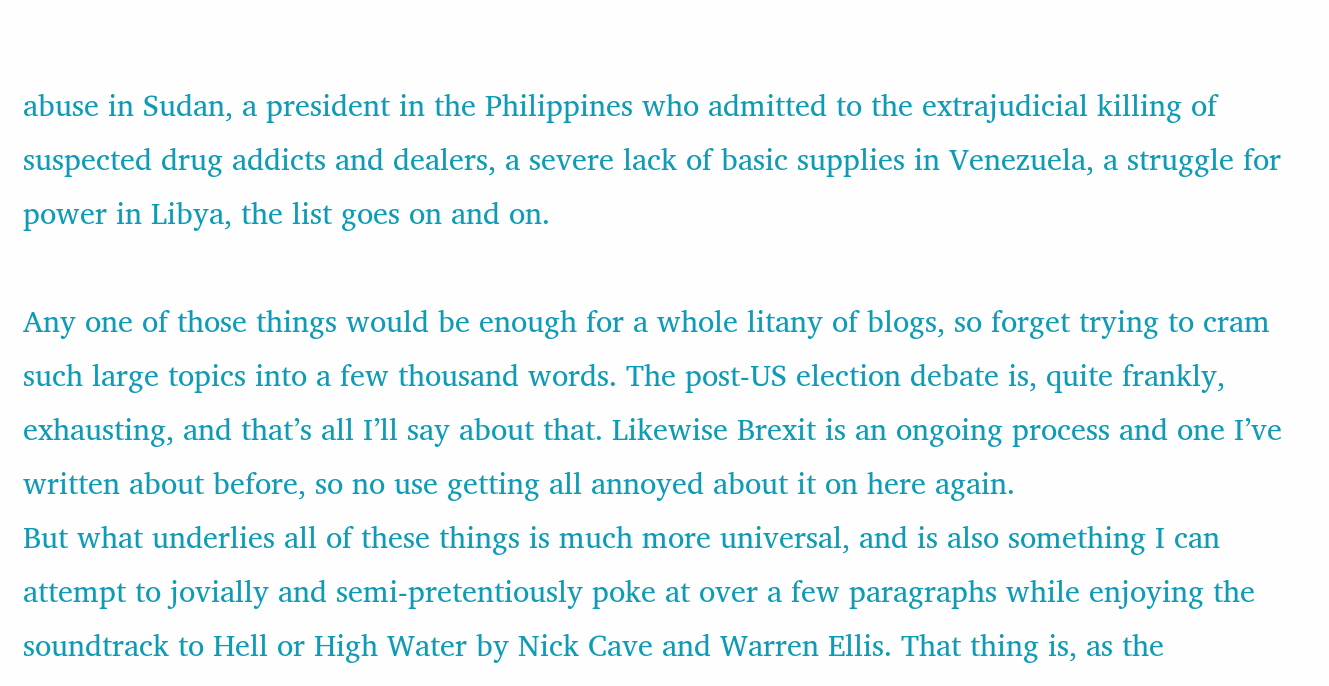abuse in Sudan, a president in the Philippines who admitted to the extrajudicial killing of suspected drug addicts and dealers, a severe lack of basic supplies in Venezuela, a struggle for power in Libya, the list goes on and on.

Any one of those things would be enough for a whole litany of blogs, so forget trying to cram such large topics into a few thousand words. The post-US election debate is, quite frankly, exhausting, and that’s all I’ll say about that. Likewise Brexit is an ongoing process and one I’ve written about before, so no use getting all annoyed about it on here again.
But what underlies all of these things is much more universal, and is also something I can attempt to jovially and semi-pretentiously poke at over a few paragraphs while enjoying the soundtrack to Hell or High Water by Nick Cave and Warren Ellis. That thing is, as the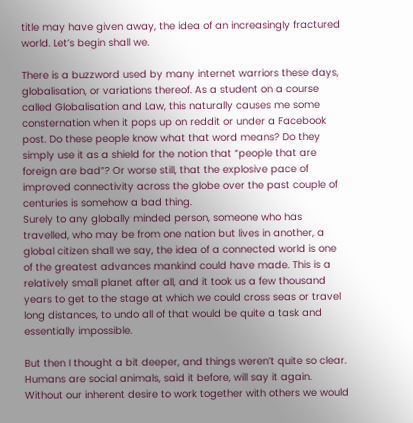title may have given away, the idea of an increasingly fractured world. Let’s begin shall we.

There is a buzzword used by many internet warriors these days, globalisation, or variations thereof. As a student on a course called Globalisation and Law, this naturally causes me some consternation when it pops up on reddit or under a Facebook post. Do these people know what that word means? Do they simply use it as a shield for the notion that “people that are foreign are bad”? Or worse still, that the explosive pace of improved connectivity across the globe over the past couple of centuries is somehow a bad thing.
Surely to any globally minded person, someone who has travelled, who may be from one nation but lives in another, a global citizen shall we say, the idea of a connected world is one of the greatest advances mankind could have made. This is a relatively small planet after all, and it took us a few thousand years to get to the stage at which we could cross seas or travel long distances, to undo all of that would be quite a task and essentially impossible.

But then I thought a bit deeper, and things weren’t quite so clear. Humans are social animals, said it before, will say it again. Without our inherent desire to work together with others we would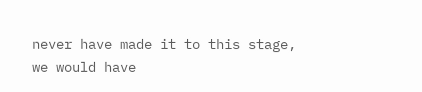never have made it to this stage, we would have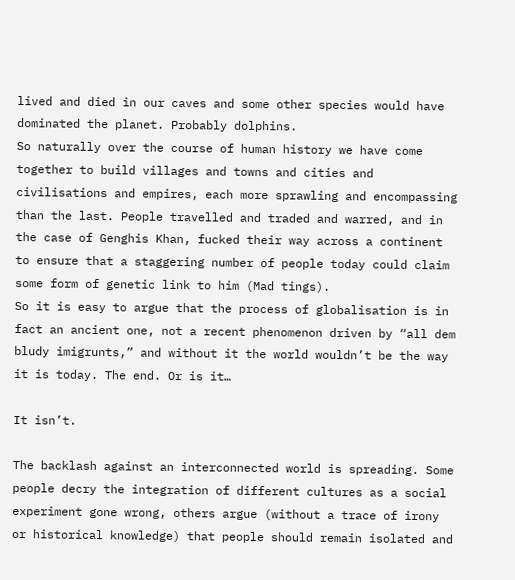lived and died in our caves and some other species would have dominated the planet. Probably dolphins.
So naturally over the course of human history we have come together to build villages and towns and cities and civilisations and empires, each more sprawling and encompassing than the last. People travelled and traded and warred, and in the case of Genghis Khan, fucked their way across a continent to ensure that a staggering number of people today could claim some form of genetic link to him (Mad tings).
So it is easy to argue that the process of globalisation is in fact an ancient one, not a recent phenomenon driven by “all dem bludy imigrunts,” and without it the world wouldn’t be the way it is today. The end. Or is it…

It isn’t.

The backlash against an interconnected world is spreading. Some people decry the integration of different cultures as a social experiment gone wrong, others argue (without a trace of irony or historical knowledge) that people should remain isolated and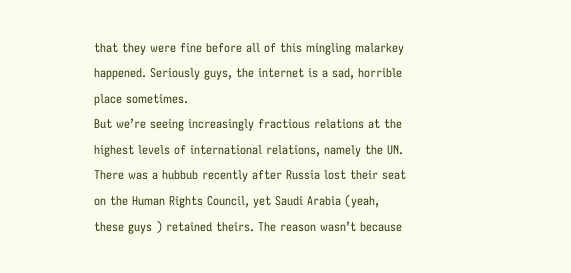that they were fine before all of this mingling malarkey happened. Seriously guys, the internet is a sad, horrible place sometimes.
But we’re seeing increasingly fractious relations at the highest levels of international relations, namely the UN. There was a hubbub recently after Russia lost their seat on the Human Rights Council, yet Saudi Arabia (yeah, these guys ) retained theirs. The reason wasn’t because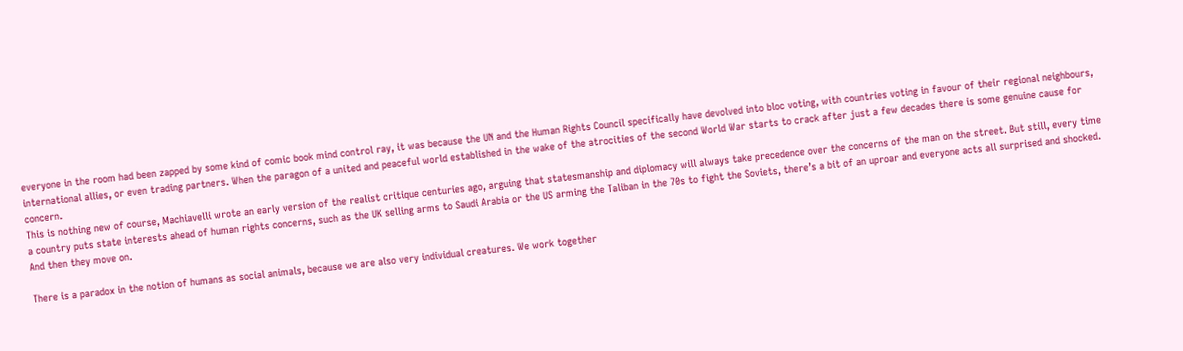everyone in the room had been zapped by some kind of comic book mind control ray, it was because the UN and the Human Rights Council specifically have devolved into bloc voting, with countries voting in favour of their regional neighbours, international allies, or even trading partners. When the paragon of a united and peaceful world established in the wake of the atrocities of the second World War starts to crack after just a few decades there is some genuine cause for concern.
This is nothing new of course, Machiavelli wrote an early version of the realist critique centuries ago, arguing that statesmanship and diplomacy will always take precedence over the concerns of the man on the street. But still, every time a country puts state interests ahead of human rights concerns, such as the UK selling arms to Saudi Arabia or the US arming the Taliban in the 70s to fight the Soviets, there’s a bit of an uproar and everyone acts all surprised and shocked. And then they move on.

There is a paradox in the notion of humans as social animals, because we are also very individual creatures. We work together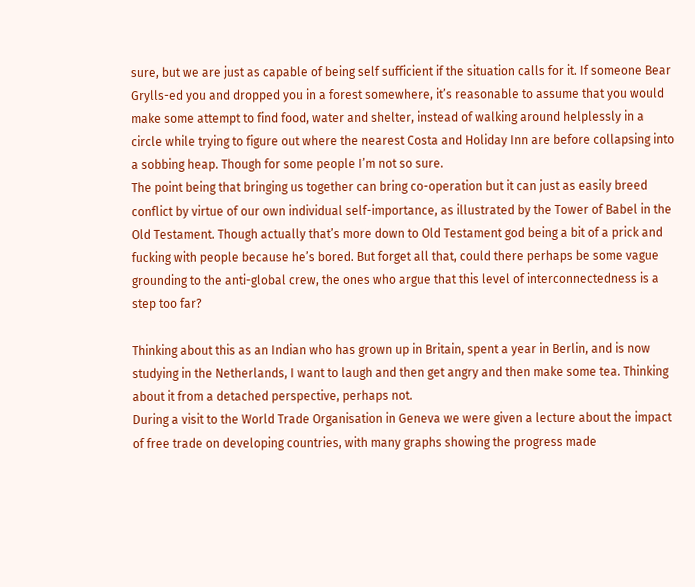sure, but we are just as capable of being self sufficient if the situation calls for it. If someone Bear Grylls-ed you and dropped you in a forest somewhere, it’s reasonable to assume that you would make some attempt to find food, water and shelter, instead of walking around helplessly in a circle while trying to figure out where the nearest Costa and Holiday Inn are before collapsing into a sobbing heap. Though for some people I’m not so sure.
The point being that bringing us together can bring co-operation but it can just as easily breed conflict by virtue of our own individual self-importance, as illustrated by the Tower of Babel in the Old Testament. Though actually that’s more down to Old Testament god being a bit of a prick and fucking with people because he’s bored. But forget all that, could there perhaps be some vague grounding to the anti-global crew, the ones who argue that this level of interconnectedness is a step too far?

Thinking about this as an Indian who has grown up in Britain, spent a year in Berlin, and is now studying in the Netherlands, I want to laugh and then get angry and then make some tea. Thinking about it from a detached perspective, perhaps not.
During a visit to the World Trade Organisation in Geneva we were given a lecture about the impact of free trade on developing countries, with many graphs showing the progress made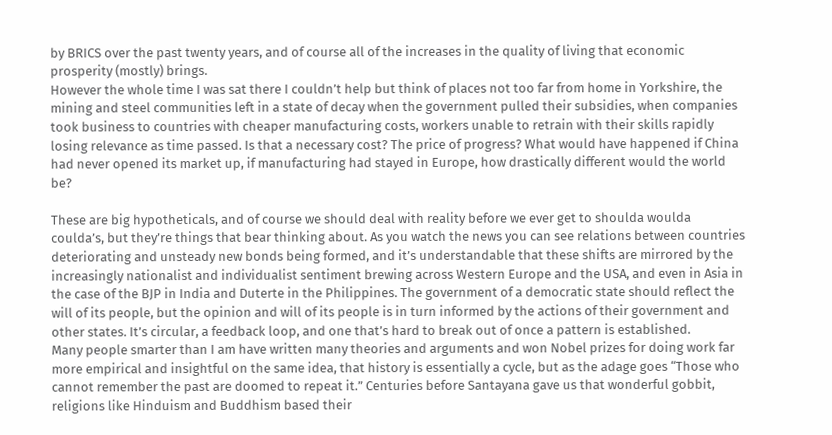by BRICS over the past twenty years, and of course all of the increases in the quality of living that economic prosperity (mostly) brings.
However the whole time I was sat there I couldn’t help but think of places not too far from home in Yorkshire, the mining and steel communities left in a state of decay when the government pulled their subsidies, when companies took business to countries with cheaper manufacturing costs, workers unable to retrain with their skills rapidly losing relevance as time passed. Is that a necessary cost? The price of progress? What would have happened if China had never opened its market up, if manufacturing had stayed in Europe, how drastically different would the world be?

These are big hypotheticals, and of course we should deal with reality before we ever get to shoulda woulda coulda’s, but they’re things that bear thinking about. As you watch the news you can see relations between countries deteriorating and unsteady new bonds being formed, and it’s understandable that these shifts are mirrored by the increasingly nationalist and individualist sentiment brewing across Western Europe and the USA, and even in Asia in the case of the BJP in India and Duterte in the Philippines. The government of a democratic state should reflect the will of its people, but the opinion and will of its people is in turn informed by the actions of their government and other states. It’s circular, a feedback loop, and one that’s hard to break out of once a pattern is established.
Many people smarter than I am have written many theories and arguments and won Nobel prizes for doing work far more empirical and insightful on the same idea, that history is essentially a cycle, but as the adage goes “Those who cannot remember the past are doomed to repeat it.” Centuries before Santayana gave us that wonderful gobbit, religions like Hinduism and Buddhism based their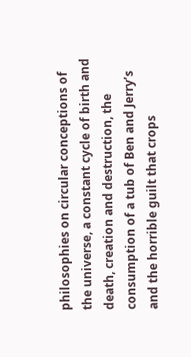philosophies on circular conceptions of the universe, a constant cycle of birth and death, creation and destruction, the consumption of a tub of Ben and Jerry’s and the horrible guilt that crops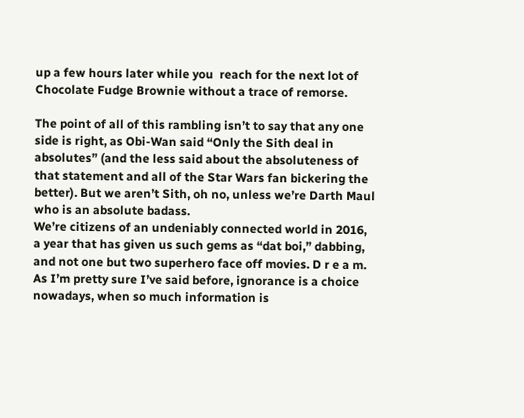up a few hours later while you  reach for the next lot of Chocolate Fudge Brownie without a trace of remorse.

The point of all of this rambling isn’t to say that any one side is right, as Obi-Wan said “Only the Sith deal in absolutes” (and the less said about the absoluteness of that statement and all of the Star Wars fan bickering the better). But we aren’t Sith, oh no, unless we’re Darth Maul who is an absolute badass.
We’re citizens of an undeniably connected world in 2016, a year that has given us such gems as “dat boi,” dabbing, and not one but two superhero face off movies. D r e a m.
As I’m pretty sure I’ve said before, ignorance is a choice nowadays, when so much information is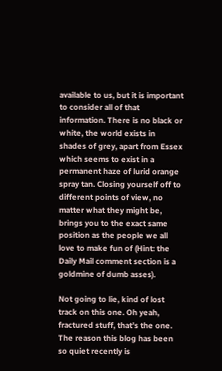available to us, but it is important to consider all of that information. There is no black or white, the world exists in shades of grey, apart from Essex which seems to exist in a permanent haze of lurid orange spray tan. Closing yourself off to different points of view, no matter what they might be, brings you to the exact same position as the people we all love to make fun of (Hint: the Daily Mail comment section is a goldmine of dumb asses).

Not going to lie, kind of lost track on this one. Oh yeah, fractured stuff, that’s the one. The reason this blog has been so quiet recently is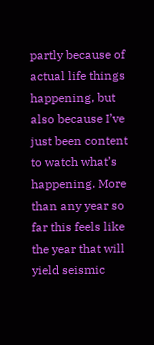partly because of actual life things happening, but also because I’ve just been content to watch what’s happening. More than any year so far this feels like the year that will yield seismic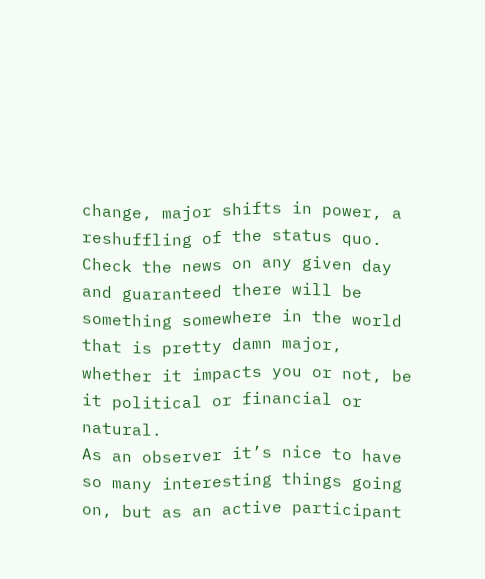change, major shifts in power, a reshuffling of the status quo. Check the news on any given day and guaranteed there will be something somewhere in the world that is pretty damn major, whether it impacts you or not, be it political or financial or natural.
As an observer it’s nice to have so many interesting things going on, but as an active participant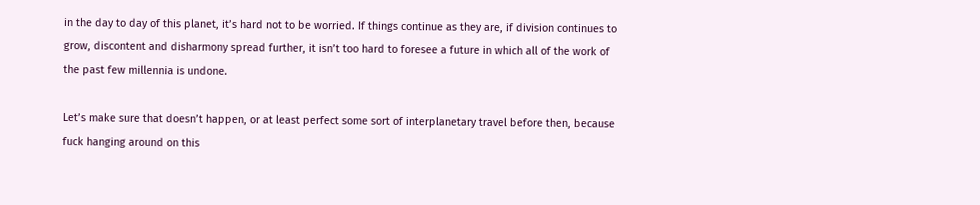in the day to day of this planet, it’s hard not to be worried. If things continue as they are, if division continues to grow, discontent and disharmony spread further, it isn’t too hard to foresee a future in which all of the work of the past few millennia is undone.

Let’s make sure that doesn’t happen, or at least perfect some sort of interplanetary travel before then, because fuck hanging around on this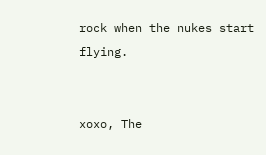rock when the nukes start flying.


xoxo, The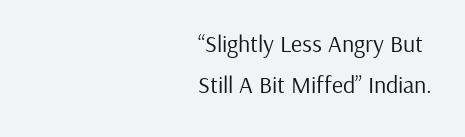“Slightly Less Angry But Still A Bit Miffed” Indian.